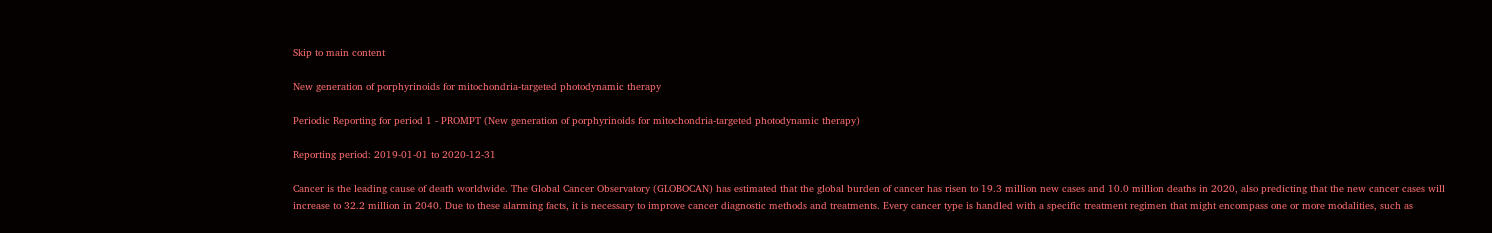Skip to main content

New generation of porphyrinoids for mitochondria-targeted photodynamic therapy

Periodic Reporting for period 1 - PROMPT (New generation of porphyrinoids for mitochondria-targeted photodynamic therapy)

Reporting period: 2019-01-01 to 2020-12-31

Cancer is the leading cause of death worldwide. The Global Cancer Observatory (GLOBOCAN) has estimated that the global burden of cancer has risen to 19.3 million new cases and 10.0 million deaths in 2020, also predicting that the new cancer cases will increase to 32.2 million in 2040. Due to these alarming facts, it is necessary to improve cancer diagnostic methods and treatments. Every cancer type is handled with a specific treatment regimen that might encompass one or more modalities, such as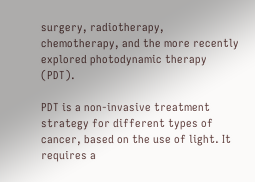surgery, radiotherapy, chemotherapy, and the more recently explored photodynamic therapy (PDT).

PDT is a non-invasive treatment strategy for different types of cancer, based on the use of light. It requires a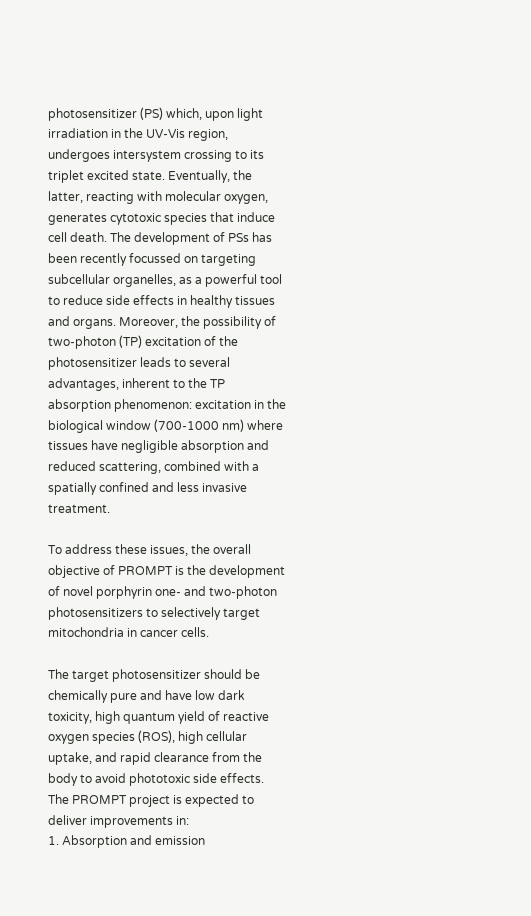photosensitizer (PS) which, upon light irradiation in the UV-Vis region, undergoes intersystem crossing to its triplet excited state. Eventually, the latter, reacting with molecular oxygen, generates cytotoxic species that induce cell death. The development of PSs has been recently focussed on targeting subcellular organelles, as a powerful tool to reduce side effects in healthy tissues and organs. Moreover, the possibility of two-photon (TP) excitation of the photosensitizer leads to several advantages, inherent to the TP absorption phenomenon: excitation in the biological window (700-1000 nm) where tissues have negligible absorption and reduced scattering, combined with a spatially confined and less invasive treatment.

To address these issues, the overall objective of PROMPT is the development of novel porphyrin one- and two-photon photosensitizers to selectively target mitochondria in cancer cells.

The target photosensitizer should be chemically pure and have low dark toxicity, high quantum yield of reactive oxygen species (ROS), high cellular uptake, and rapid clearance from the body to avoid phototoxic side effects. The PROMPT project is expected to deliver improvements in:
1. Absorption and emission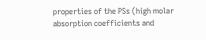properties of the PSs (high molar absorption coefficients and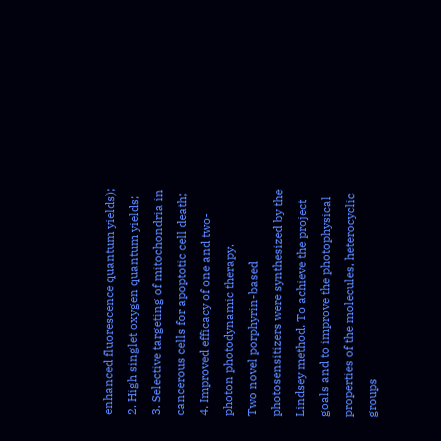enhanced fluorescence quantum yields);
2. High singlet oxygen quantum yields;
3. Selective targeting of mitochondria in cancerous cells for apoptotic cell death;
4. Improved efficacy of one and two-photon photodynamic therapy.
Two novel porphyrin-based photosensitizers were synthesized by the Lindsey method. To achieve the project goals and to improve the photophysical properties of the molecules, heterocyclic groups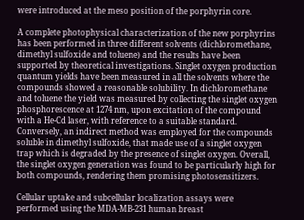were introduced at the meso position of the porphyrin core.

A complete photophysical characterization of the new porphyrins has been performed in three different solvents (dichloromethane, dimethyl sulfoxide and toluene) and the results have been supported by theoretical investigations. Singlet oxygen production quantum yields have been measured in all the solvents where the compounds showed a reasonable solubility. In dichloromethane and toluene the yield was measured by collecting the singlet oxygen phosphorescence at 1274 nm, upon excitation of the compound with a He-Cd laser, with reference to a suitable standard. Conversely, an indirect method was employed for the compounds soluble in dimethyl sulfoxide, that made use of a singlet oxygen trap which is degraded by the presence of singlet oxygen. Overall, the singlet oxygen generation was found to be particularly high for both compounds, rendering them promising photosensitizers.

Cellular uptake and subcellular localization assays were performed using the MDA-MB-231 human breast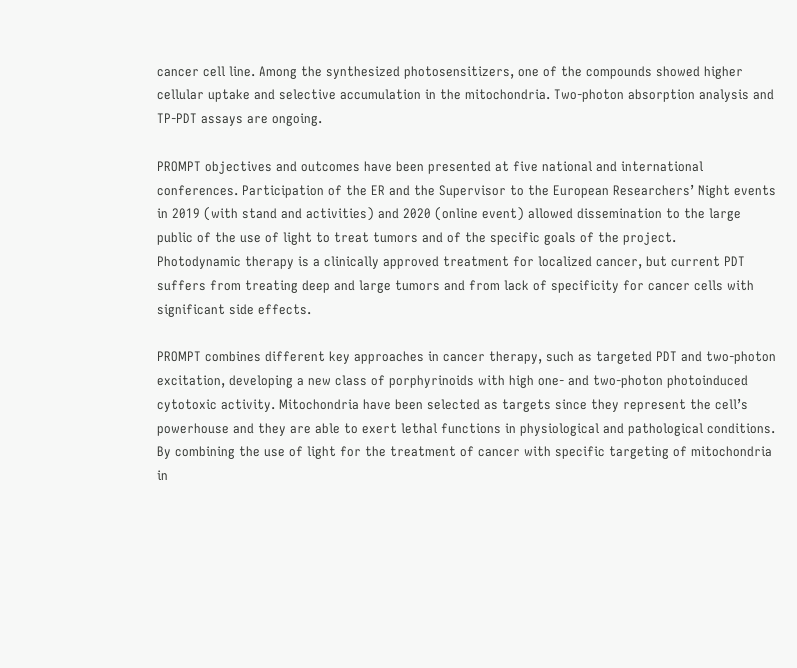cancer cell line. Among the synthesized photosensitizers, one of the compounds showed higher cellular uptake and selective accumulation in the mitochondria. Two-photon absorption analysis and TP-PDT assays are ongoing.

PROMPT objectives and outcomes have been presented at five national and international conferences. Participation of the ER and the Supervisor to the European Researchers’ Night events in 2019 (with stand and activities) and 2020 (online event) allowed dissemination to the large public of the use of light to treat tumors and of the specific goals of the project.
Photodynamic therapy is a clinically approved treatment for localized cancer, but current PDT suffers from treating deep and large tumors and from lack of specificity for cancer cells with significant side effects.

PROMPT combines different key approaches in cancer therapy, such as targeted PDT and two-photon excitation, developing a new class of porphyrinoids with high one- and two-photon photoinduced cytotoxic activity. Mitochondria have been selected as targets since they represent the cell’s powerhouse and they are able to exert lethal functions in physiological and pathological conditions. By combining the use of light for the treatment of cancer with specific targeting of mitochondria in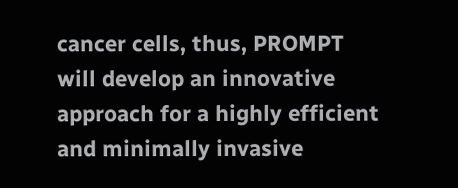cancer cells, thus, PROMPT will develop an innovative approach for a highly efficient and minimally invasive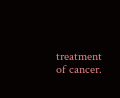treatment of cancer.